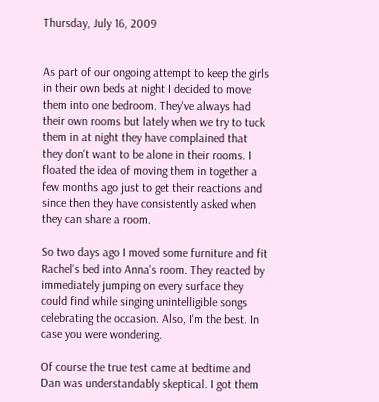Thursday, July 16, 2009


As part of our ongoing attempt to keep the girls in their own beds at night I decided to move them into one bedroom. They've always had their own rooms but lately when we try to tuck them in at night they have complained that they don't want to be alone in their rooms. I floated the idea of moving them in together a few months ago just to get their reactions and since then they have consistently asked when they can share a room.

So two days ago I moved some furniture and fit Rachel's bed into Anna's room. They reacted by immediately jumping on every surface they could find while singing unintelligible songs celebrating the occasion. Also, I'm the best. In case you were wondering.

Of course the true test came at bedtime and Dan was understandably skeptical. I got them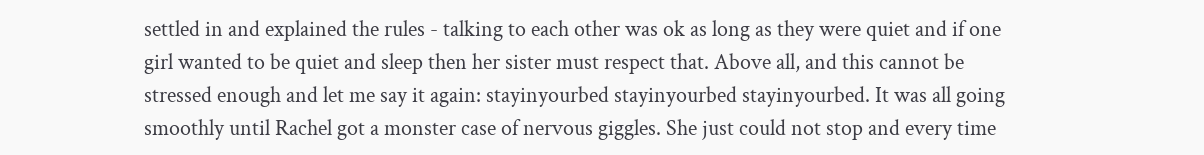settled in and explained the rules - talking to each other was ok as long as they were quiet and if one girl wanted to be quiet and sleep then her sister must respect that. Above all, and this cannot be stressed enough and let me say it again: stayinyourbed stayinyourbed stayinyourbed. It was all going smoothly until Rachel got a monster case of nervous giggles. She just could not stop and every time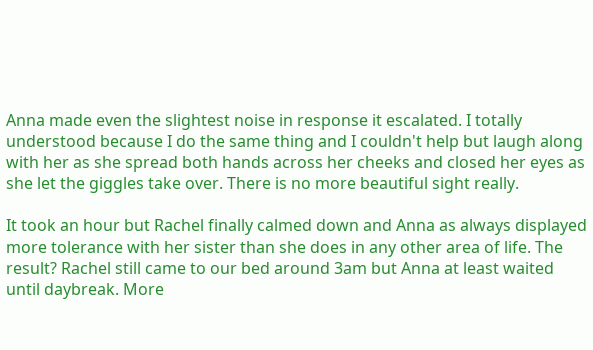Anna made even the slightest noise in response it escalated. I totally understood because I do the same thing and I couldn't help but laugh along with her as she spread both hands across her cheeks and closed her eyes as she let the giggles take over. There is no more beautiful sight really.

It took an hour but Rachel finally calmed down and Anna as always displayed more tolerance with her sister than she does in any other area of life. The result? Rachel still came to our bed around 3am but Anna at least waited until daybreak. More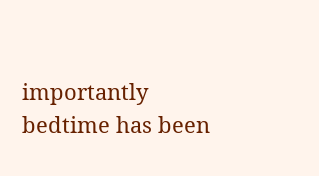importantly bedtime has been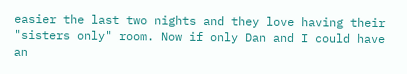easier the last two nights and they love having their "sisters only" room. Now if only Dan and I could have an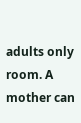adults only room. A mother can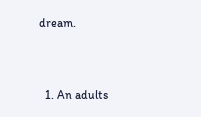dream.


  1. An adults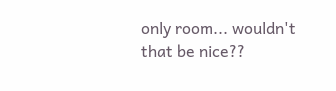only room... wouldn't that be nice??